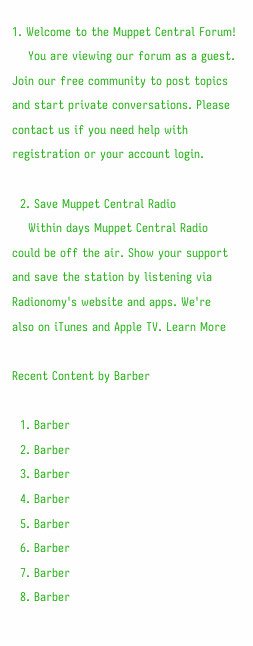1. Welcome to the Muppet Central Forum!
    You are viewing our forum as a guest. Join our free community to post topics and start private conversations. Please contact us if you need help with registration or your account login.

  2. Save Muppet Central Radio
    Within days Muppet Central Radio could be off the air. Show your support and save the station by listening via Radionomy's website and apps. We're also on iTunes and Apple TV. Learn More

Recent Content by Barber

  1. Barber
  2. Barber
  3. Barber
  4. Barber
  5. Barber
  6. Barber
  7. Barber
  8. Barber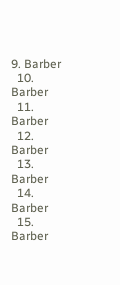9. Barber
  10. Barber
  11. Barber
  12. Barber
  13. Barber
  14. Barber
  15. Barber